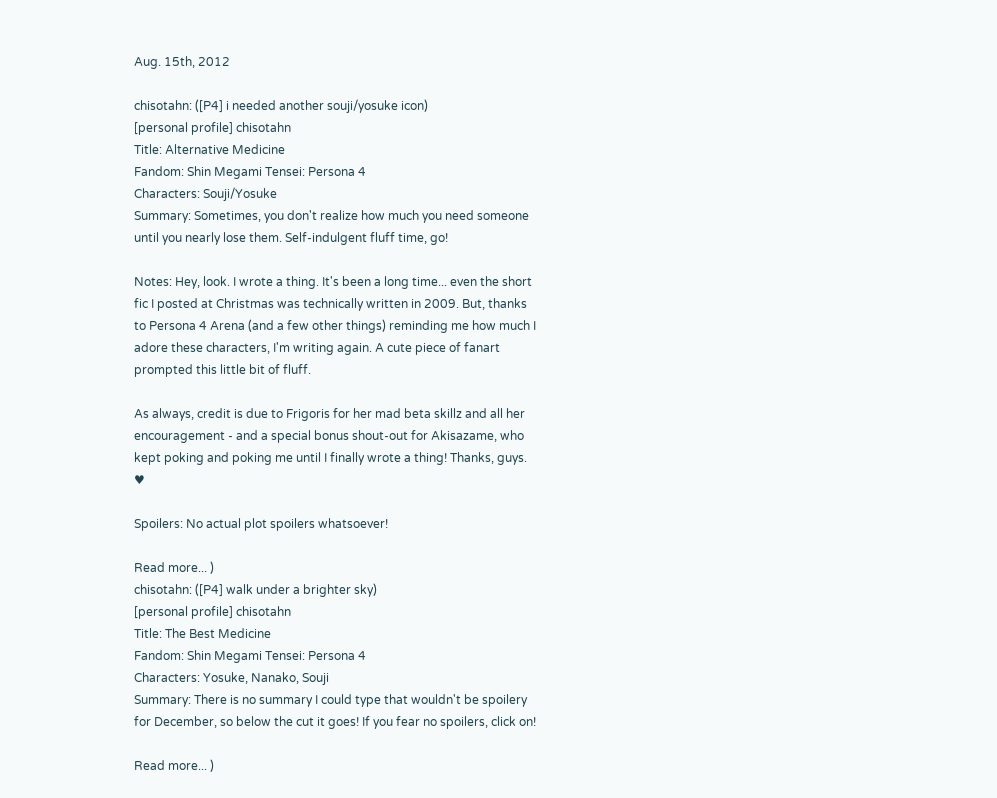Aug. 15th, 2012

chisotahn: ([P4] i needed another souji/yosuke icon)
[personal profile] chisotahn
Title: Alternative Medicine
Fandom: Shin Megami Tensei: Persona 4
Characters: Souji/Yosuke
Summary: Sometimes, you don't realize how much you need someone until you nearly lose them. Self-indulgent fluff time, go!

Notes: Hey, look. I wrote a thing. It's been a long time... even the short fic I posted at Christmas was technically written in 2009. But, thanks to Persona 4 Arena (and a few other things) reminding me how much I adore these characters, I'm writing again. A cute piece of fanart prompted this little bit of fluff.

As always, credit is due to Frigoris for her mad beta skillz and all her encouragement - and a special bonus shout-out for Akisazame, who kept poking and poking me until I finally wrote a thing! Thanks, guys. ♥

Spoilers: No actual plot spoilers whatsoever!

Read more... )
chisotahn: ([P4] walk under a brighter sky)
[personal profile] chisotahn
Title: The Best Medicine
Fandom: Shin Megami Tensei: Persona 4
Characters: Yosuke, Nanako, Souji
Summary: There is no summary I could type that wouldn't be spoilery for December, so below the cut it goes! If you fear no spoilers, click on!

Read more... )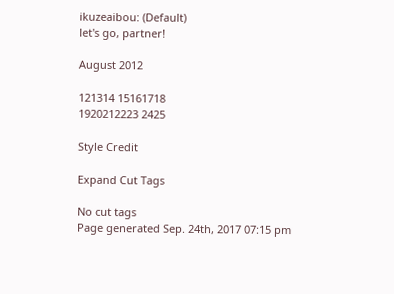ikuzeaibou: (Default)
let's go, partner!

August 2012

121314 15161718
1920212223 2425

Style Credit

Expand Cut Tags

No cut tags
Page generated Sep. 24th, 2017 07:15 pm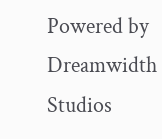Powered by Dreamwidth Studios